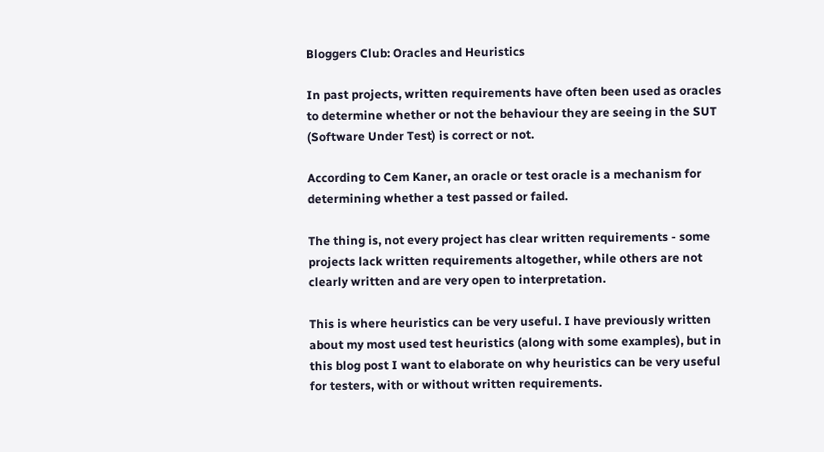Bloggers Club: Oracles and Heuristics

In past projects, written requirements have often been used as oracles to determine whether or not the behaviour they are seeing in the SUT (Software Under Test) is correct or not.

According to Cem Kaner, an oracle or test oracle is a mechanism for determining whether a test passed or failed.

The thing is, not every project has clear written requirements - some projects lack written requirements altogether, while others are not clearly written and are very open to interpretation.

This is where heuristics can be very useful. I have previously written about my most used test heuristics (along with some examples), but in this blog post I want to elaborate on why heuristics can be very useful for testers, with or without written requirements.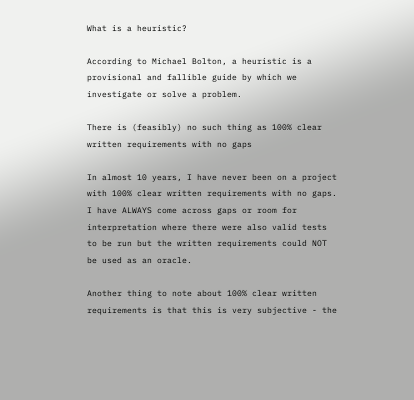What is a heuristic?

According to Michael Bolton, a heuristic is a provisional and fallible guide by which we investigate or solve a problem.

There is (feasibly) no such thing as 100% clear written requirements with no gaps

In almost 10 years, I have never been on a project with 100% clear written requirements with no gaps. I have ALWAYS come across gaps or room for interpretation where there were also valid tests to be run but the written requirements could NOT be used as an oracle.

Another thing to note about 100% clear written requirements is that this is very subjective - the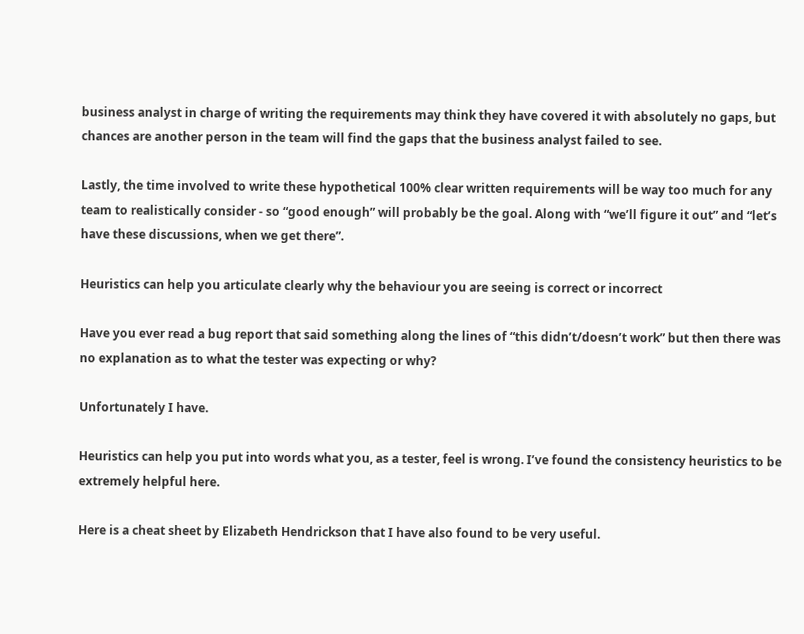business analyst in charge of writing the requirements may think they have covered it with absolutely no gaps, but chances are another person in the team will find the gaps that the business analyst failed to see.

Lastly, the time involved to write these hypothetical 100% clear written requirements will be way too much for any team to realistically consider - so “good enough” will probably be the goal. Along with “we’ll figure it out” and “let’s have these discussions, when we get there”.

Heuristics can help you articulate clearly why the behaviour you are seeing is correct or incorrect

Have you ever read a bug report that said something along the lines of “this didn’t/doesn’t work” but then there was no explanation as to what the tester was expecting or why?

Unfortunately I have.

Heuristics can help you put into words what you, as a tester, feel is wrong. I’ve found the consistency heuristics to be extremely helpful here.

Here is a cheat sheet by Elizabeth Hendrickson that I have also found to be very useful.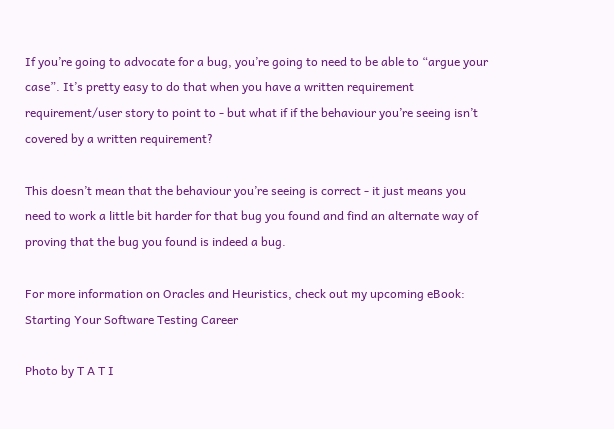If you’re going to advocate for a bug, you’re going to need to be able to “argue your case”. It’s pretty easy to do that when you have a written requirement requirement/user story to point to - but what if if the behaviour you’re seeing isn’t covered by a written requirement?

This doesn’t mean that the behaviour you’re seeing is correct - it just means you need to work a little bit harder for that bug you found and find an alternate way of proving that the bug you found is indeed a bug.

For more information on Oracles and Heuristics, check out my upcoming eBook: Starting Your Software Testing Career

Photo by T A T I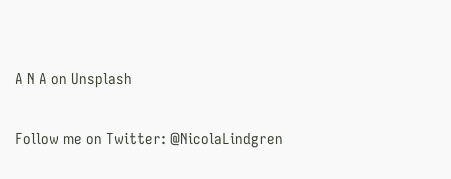A N A on Unsplash

Follow me on Twitter: @NicolaLindgren